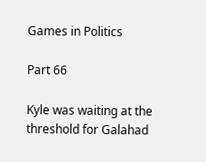Games in Politics

Part 66

Kyle was waiting at the threshold for Galahad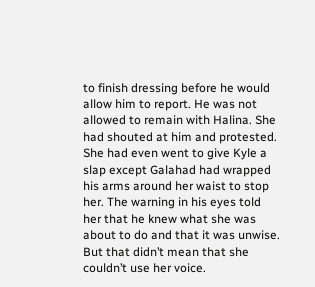to finish dressing before he would allow him to report. He was not allowed to remain with Halina. She had shouted at him and protested. She had even went to give Kyle a slap except Galahad had wrapped his arms around her waist to stop her. The warning in his eyes told her that he knew what she was about to do and that it was unwise. But that didn’t mean that she couldn’t use her voice.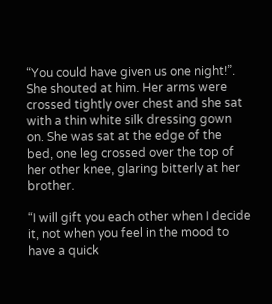“You could have given us one night!”. She shouted at him. Her arms were crossed tightly over chest and she sat with a thin white silk dressing gown on. She was sat at the edge of the bed, one leg crossed over the top of her other knee, glaring bitterly at her brother.

“I will gift you each other when I decide it, not when you feel in the mood to have a quick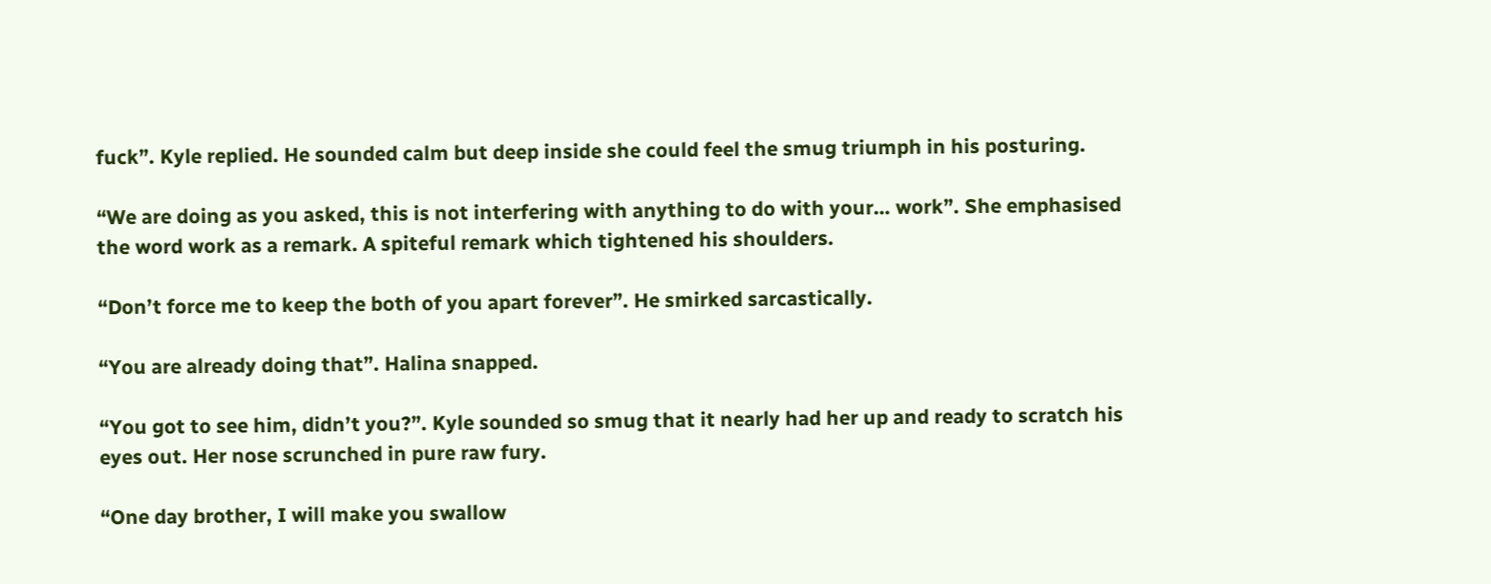fuck”. Kyle replied. He sounded calm but deep inside she could feel the smug triumph in his posturing.

“We are doing as you asked, this is not interfering with anything to do with your… work”. She emphasised the word work as a remark. A spiteful remark which tightened his shoulders.

“Don’t force me to keep the both of you apart forever”. He smirked sarcastically.

“You are already doing that”. Halina snapped.

“You got to see him, didn’t you?”. Kyle sounded so smug that it nearly had her up and ready to scratch his eyes out. Her nose scrunched in pure raw fury.

“One day brother, I will make you swallow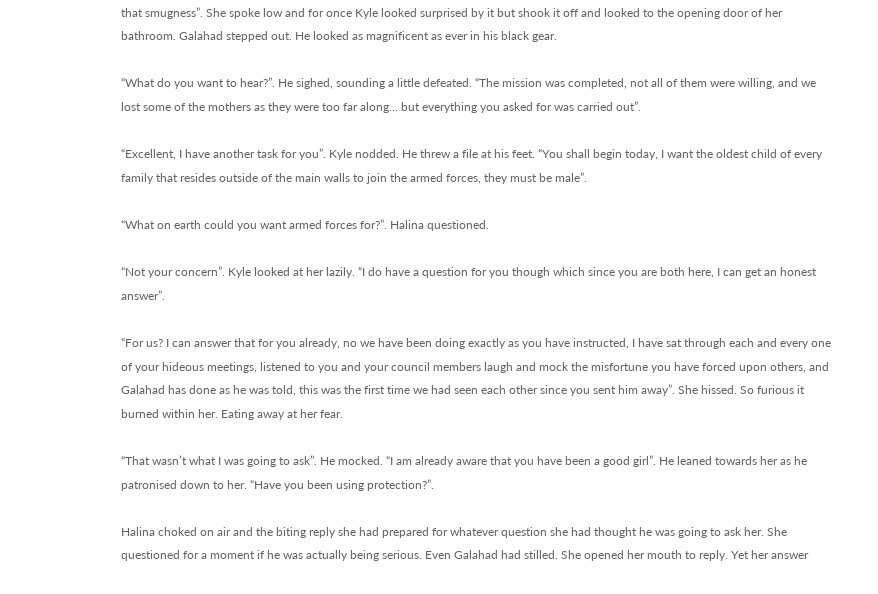that smugness”. She spoke low and for once Kyle looked surprised by it but shook it off and looked to the opening door of her bathroom. Galahad stepped out. He looked as magnificent as ever in his black gear.

“What do you want to hear?”. He sighed, sounding a little defeated. “The mission was completed, not all of them were willing, and we lost some of the mothers as they were too far along… but everything you asked for was carried out”.

“Excellent, I have another task for you”. Kyle nodded. He threw a file at his feet. “You shall begin today, I want the oldest child of every family that resides outside of the main walls to join the armed forces, they must be male”.

“What on earth could you want armed forces for?”. Halina questioned.

“Not your concern”. Kyle looked at her lazily. “I do have a question for you though which since you are both here, I can get an honest answer”.

“For us? I can answer that for you already, no we have been doing exactly as you have instructed, I have sat through each and every one of your hideous meetings, listened to you and your council members laugh and mock the misfortune you have forced upon others, and Galahad has done as he was told, this was the first time we had seen each other since you sent him away”. She hissed. So furious it burned within her. Eating away at her fear.

“That wasn’t what I was going to ask”. He mocked. “I am already aware that you have been a good girl”. He leaned towards her as he patronised down to her. “Have you been using protection?”.

Halina choked on air and the biting reply she had prepared for whatever question she had thought he was going to ask her. She questioned for a moment if he was actually being serious. Even Galahad had stilled. She opened her mouth to reply. Yet her answer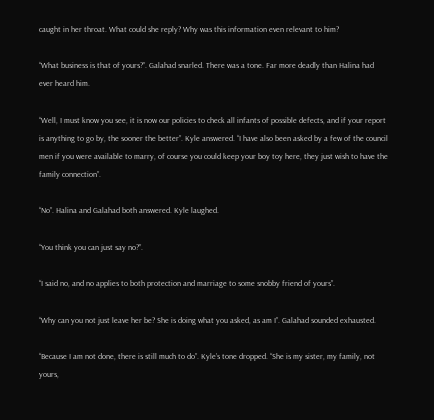caught in her throat. What could she reply? Why was this information even relevant to him?

“What business is that of yours?”. Galahad snarled. There was a tone. Far more deadly than Halina had ever heard him.

“Well, I must know you see, it is now our policies to check all infants of possible defects, and if your report is anything to go by, the sooner the better”. Kyle answered. “I have also been asked by a few of the council men if you were available to marry, of course you could keep your boy toy here, they just wish to have the family connection”.

“No”. Halina and Galahad both answered. Kyle laughed.

“You think you can just say no?”.

“I said no, and no applies to both protection and marriage to some snobby friend of yours”.

“Why can you not just leave her be? She is doing what you asked, as am I”. Galahad sounded exhausted.

“Because I am not done, there is still much to do”. Kyle’s tone dropped. “She is my sister, my family, not yours,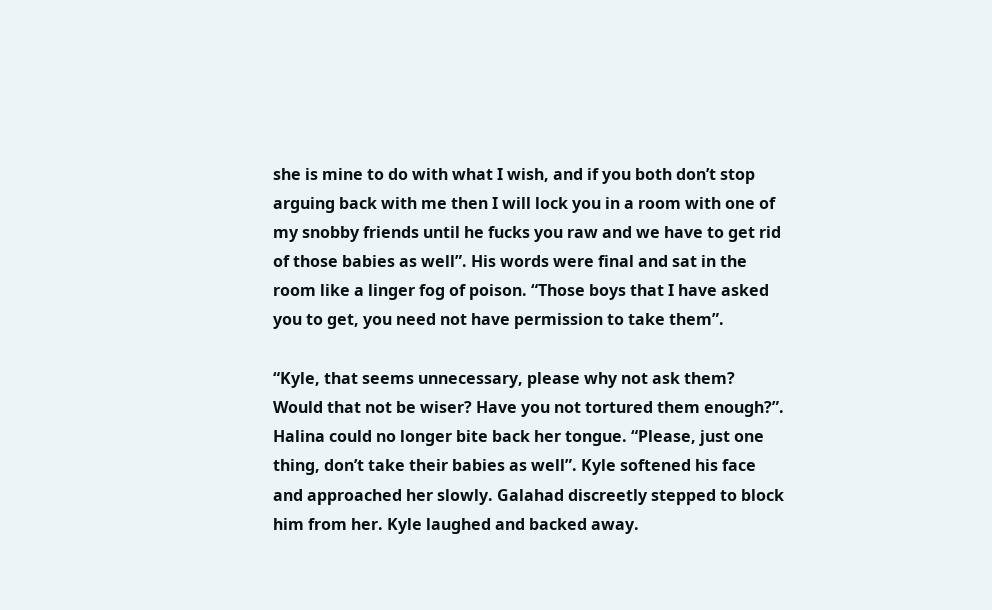she is mine to do with what I wish, and if you both don’t stop arguing back with me then I will lock you in a room with one of my snobby friends until he fucks you raw and we have to get rid of those babies as well”. His words were final and sat in the room like a linger fog of poison. “Those boys that I have asked you to get, you need not have permission to take them”.

“Kyle, that seems unnecessary, please why not ask them? Would that not be wiser? Have you not tortured them enough?”. Halina could no longer bite back her tongue. “Please, just one thing, don’t take their babies as well”. Kyle softened his face and approached her slowly. Galahad discreetly stepped to block him from her. Kyle laughed and backed away.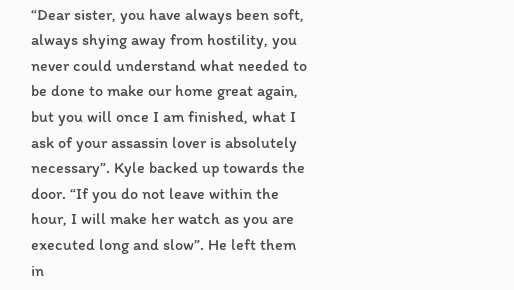“Dear sister, you have always been soft, always shying away from hostility, you never could understand what needed to be done to make our home great again, but you will once I am finished, what I ask of your assassin lover is absolutely necessary”. Kyle backed up towards the door. “If you do not leave within the hour, I will make her watch as you are executed long and slow”. He left them in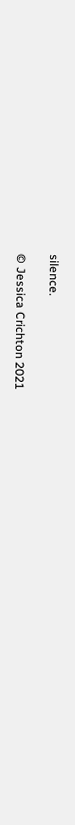silence.

© Jessica Crichton 2021